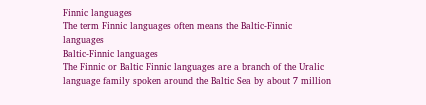Finnic languages
The term Finnic languages often means the Baltic-Finnic languages
Baltic-Finnic languages
The Finnic or Baltic Finnic languages are a branch of the Uralic language family spoken around the Baltic Sea by about 7 million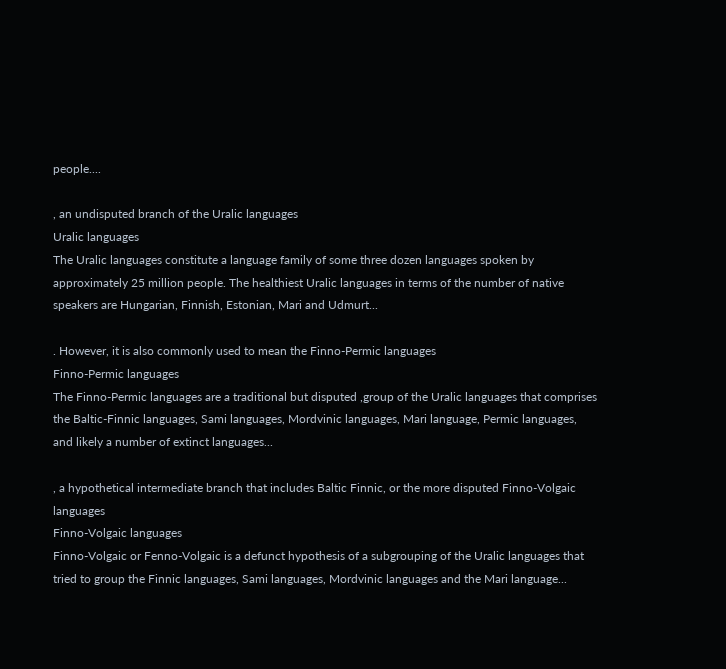people....

, an undisputed branch of the Uralic languages
Uralic languages
The Uralic languages constitute a language family of some three dozen languages spoken by approximately 25 million people. The healthiest Uralic languages in terms of the number of native speakers are Hungarian, Finnish, Estonian, Mari and Udmurt...

. However, it is also commonly used to mean the Finno-Permic languages
Finno-Permic languages
The Finno-Permic languages are a traditional but disputed ,group of the Uralic languages that comprises the Baltic-Finnic languages, Sami languages, Mordvinic languages, Mari language, Permic languages, and likely a number of extinct languages...

, a hypothetical intermediate branch that includes Baltic Finnic, or the more disputed Finno-Volgaic languages
Finno-Volgaic languages
Finno-Volgaic or Fenno-Volgaic is a defunct hypothesis of a subgrouping of the Uralic languages that tried to group the Finnic languages, Sami languages, Mordvinic languages and the Mari language...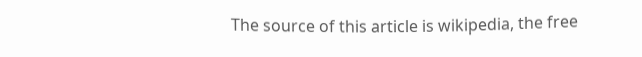The source of this article is wikipedia, the free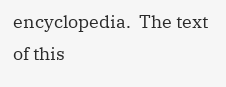encyclopedia.  The text of this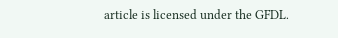article is licensed under the GFDL.